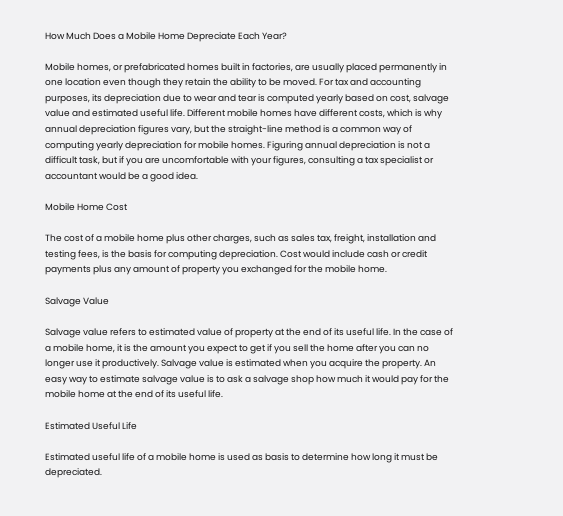How Much Does a Mobile Home Depreciate Each Year?

Mobile homes, or prefabricated homes built in factories, are usually placed permanently in one location even though they retain the ability to be moved. For tax and accounting purposes, its depreciation due to wear and tear is computed yearly based on cost, salvage value and estimated useful life. Different mobile homes have different costs, which is why annual depreciation figures vary, but the straight-line method is a common way of computing yearly depreciation for mobile homes. Figuring annual depreciation is not a difficult task, but if you are uncomfortable with your figures, consulting a tax specialist or accountant would be a good idea.

Mobile Home Cost

The cost of a mobile home plus other charges, such as sales tax, freight, installation and testing fees, is the basis for computing depreciation. Cost would include cash or credit payments plus any amount of property you exchanged for the mobile home.

Salvage Value

Salvage value refers to estimated value of property at the end of its useful life. In the case of a mobile home, it is the amount you expect to get if you sell the home after you can no longer use it productively. Salvage value is estimated when you acquire the property. An easy way to estimate salvage value is to ask a salvage shop how much it would pay for the mobile home at the end of its useful life.

Estimated Useful Life

Estimated useful life of a mobile home is used as basis to determine how long it must be depreciated.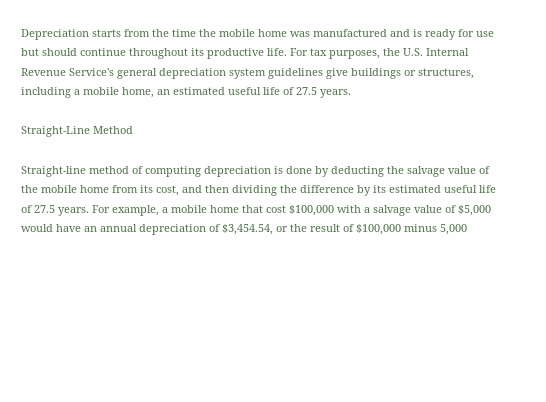Depreciation starts from the time the mobile home was manufactured and is ready for use but should continue throughout its productive life. For tax purposes, the U.S. Internal Revenue Service's general depreciation system guidelines give buildings or structures, including a mobile home, an estimated useful life of 27.5 years.

Straight-Line Method

Straight-line method of computing depreciation is done by deducting the salvage value of the mobile home from its cost, and then dividing the difference by its estimated useful life of 27.5 years. For example, a mobile home that cost $100,000 with a salvage value of $5,000 would have an annual depreciation of $3,454.54, or the result of $100,000 minus 5,000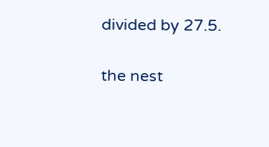divided by 27.5.

the nest